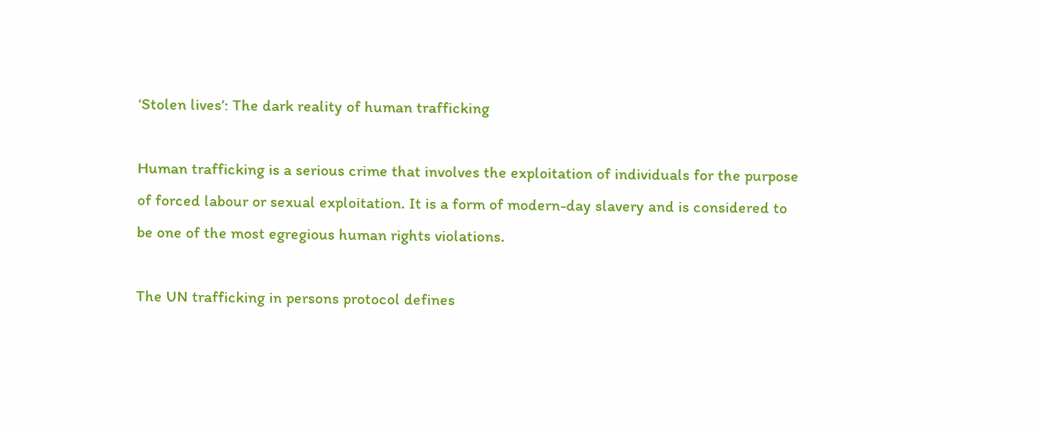‘Stolen lives’: The dark reality of human trafficking

Human trafficking is a serious crime that involves the exploitation of individuals for the purpose of forced labour or sexual exploitation. It is a form of modern-day slavery and is considered to be one of the most egregious human rights violations.

The UN trafficking in persons protocol defines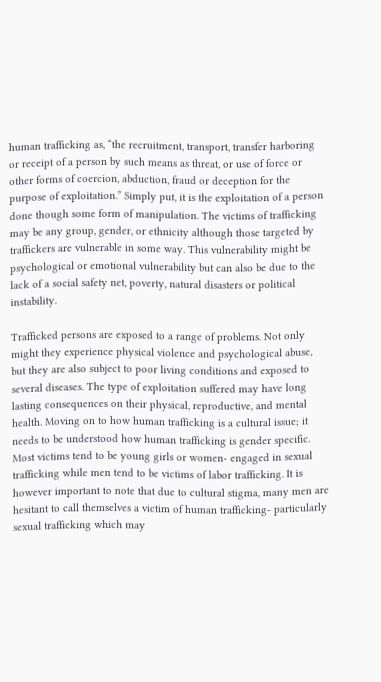human trafficking as, “the recruitment, transport, transfer harboring or receipt of a person by such means as threat, or use of force or other forms of coercion, abduction, fraud or deception for the purpose of exploitation.” Simply put, it is the exploitation of a person done though some form of manipulation. The victims of trafficking may be any group, gender, or ethnicity although those targeted by traffickers are vulnerable in some way. This vulnerability might be psychological or emotional vulnerability but can also be due to the lack of a social safety net, poverty, natural disasters or political instability.

Trafficked persons are exposed to a range of problems. Not only might they experience physical violence and psychological abuse, but they are also subject to poor living conditions and exposed to several diseases. The type of exploitation suffered may have long lasting consequences on their physical, reproductive, and mental health. Moving on to how human trafficking is a cultural issue; it needs to be understood how human trafficking is gender specific. Most victims tend to be young girls or women- engaged in sexual trafficking while men tend to be victims of labor trafficking. It is however important to note that due to cultural stigma, many men are hesitant to call themselves a victim of human trafficking- particularly sexual trafficking which may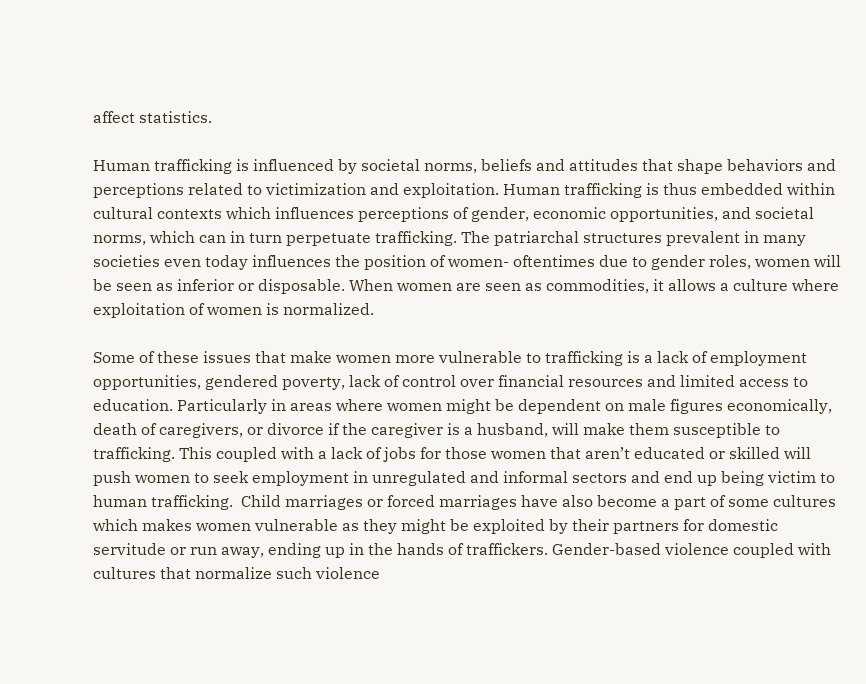affect statistics.

Human trafficking is influenced by societal norms, beliefs and attitudes that shape behaviors and perceptions related to victimization and exploitation. Human trafficking is thus embedded within cultural contexts which influences perceptions of gender, economic opportunities, and societal norms, which can in turn perpetuate trafficking. The patriarchal structures prevalent in many societies even today influences the position of women- oftentimes due to gender roles, women will be seen as inferior or disposable. When women are seen as commodities, it allows a culture where exploitation of women is normalized.

Some of these issues that make women more vulnerable to trafficking is a lack of employment opportunities, gendered poverty, lack of control over financial resources and limited access to education. Particularly in areas where women might be dependent on male figures economically, death of caregivers, or divorce if the caregiver is a husband, will make them susceptible to trafficking. This coupled with a lack of jobs for those women that aren’t educated or skilled will push women to seek employment in unregulated and informal sectors and end up being victim to human trafficking.  Child marriages or forced marriages have also become a part of some cultures which makes women vulnerable as they might be exploited by their partners for domestic servitude or run away, ending up in the hands of traffickers. Gender-based violence coupled with cultures that normalize such violence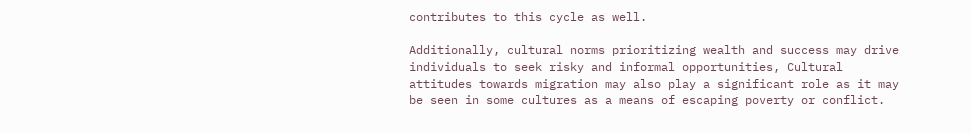contributes to this cycle as well.

Additionally, cultural norms prioritizing wealth and success may drive individuals to seek risky and informal opportunities, Cultural attitudes towards migration may also play a significant role as it may be seen in some cultures as a means of escaping poverty or conflict.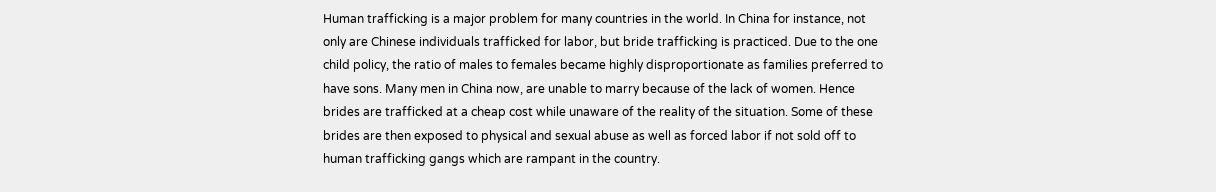Human trafficking is a major problem for many countries in the world. In China for instance, not only are Chinese individuals trafficked for labor, but bride trafficking is practiced. Due to the one child policy, the ratio of males to females became highly disproportionate as families preferred to have sons. Many men in China now, are unable to marry because of the lack of women. Hence brides are trafficked at a cheap cost while unaware of the reality of the situation. Some of these brides are then exposed to physical and sexual abuse as well as forced labor if not sold off to human trafficking gangs which are rampant in the country.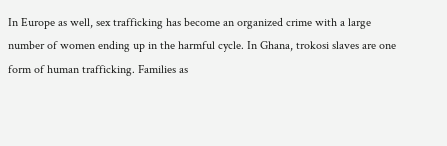In Europe as well, sex trafficking has become an organized crime with a large number of women ending up in the harmful cycle. In Ghana, trokosi slaves are one form of human trafficking. Families as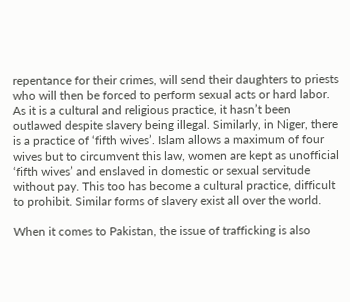repentance for their crimes, will send their daughters to priests who will then be forced to perform sexual acts or hard labor. As it is a cultural and religious practice, it hasn’t been outlawed despite slavery being illegal. Similarly, in Niger, there is a practice of ‘fifth wives’. Islam allows a maximum of four wives but to circumvent this law, women are kept as unofficial ‘fifth wives’ and enslaved in domestic or sexual servitude without pay. This too has become a cultural practice, difficult to prohibit. Similar forms of slavery exist all over the world.

When it comes to Pakistan, the issue of trafficking is also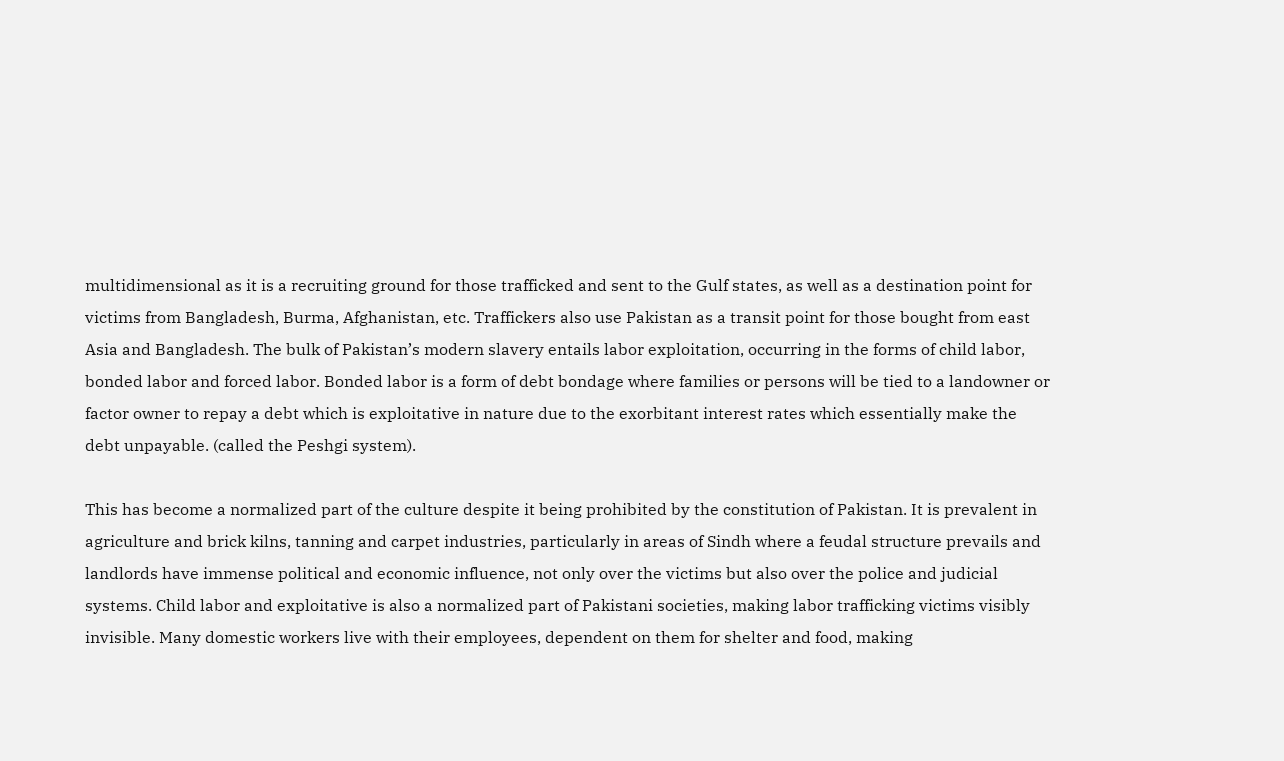multidimensional as it is a recruiting ground for those trafficked and sent to the Gulf states, as well as a destination point for victims from Bangladesh, Burma, Afghanistan, etc. Traffickers also use Pakistan as a transit point for those bought from east Asia and Bangladesh. The bulk of Pakistan’s modern slavery entails labor exploitation, occurring in the forms of child labor, bonded labor and forced labor. Bonded labor is a form of debt bondage where families or persons will be tied to a landowner or factor owner to repay a debt which is exploitative in nature due to the exorbitant interest rates which essentially make the debt unpayable. (called the Peshgi system).

This has become a normalized part of the culture despite it being prohibited by the constitution of Pakistan. It is prevalent in agriculture and brick kilns, tanning and carpet industries, particularly in areas of Sindh where a feudal structure prevails and landlords have immense political and economic influence, not only over the victims but also over the police and judicial systems. Child labor and exploitative is also a normalized part of Pakistani societies, making labor trafficking victims visibly invisible. Many domestic workers live with their employees, dependent on them for shelter and food, making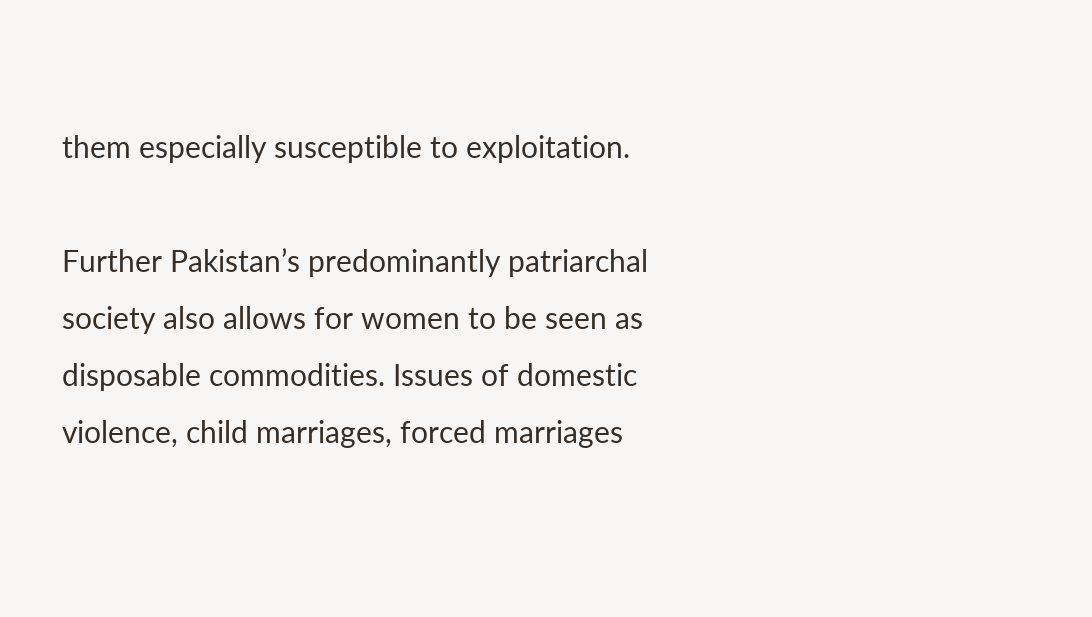them especially susceptible to exploitation.

Further Pakistan’s predominantly patriarchal society also allows for women to be seen as disposable commodities. Issues of domestic violence, child marriages, forced marriages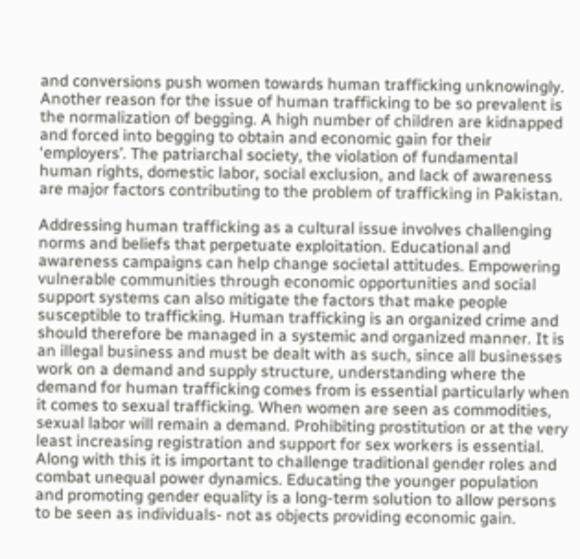and conversions push women towards human trafficking unknowingly. Another reason for the issue of human trafficking to be so prevalent is the normalization of begging. A high number of children are kidnapped and forced into begging to obtain and economic gain for their ‘employers’. The patriarchal society, the violation of fundamental human rights, domestic labor, social exclusion, and lack of awareness are major factors contributing to the problem of trafficking in Pakistan.

Addressing human trafficking as a cultural issue involves challenging norms and beliefs that perpetuate exploitation. Educational and awareness campaigns can help change societal attitudes. Empowering vulnerable communities through economic opportunities and social support systems can also mitigate the factors that make people susceptible to trafficking. Human trafficking is an organized crime and should therefore be managed in a systemic and organized manner. It is an illegal business and must be dealt with as such, since all businesses work on a demand and supply structure, understanding where the demand for human trafficking comes from is essential particularly when it comes to sexual trafficking. When women are seen as commodities, sexual labor will remain a demand. Prohibiting prostitution or at the very least increasing registration and support for sex workers is essential. Along with this it is important to challenge traditional gender roles and combat unequal power dynamics. Educating the younger population and promoting gender equality is a long-term solution to allow persons to be seen as individuals- not as objects providing economic gain.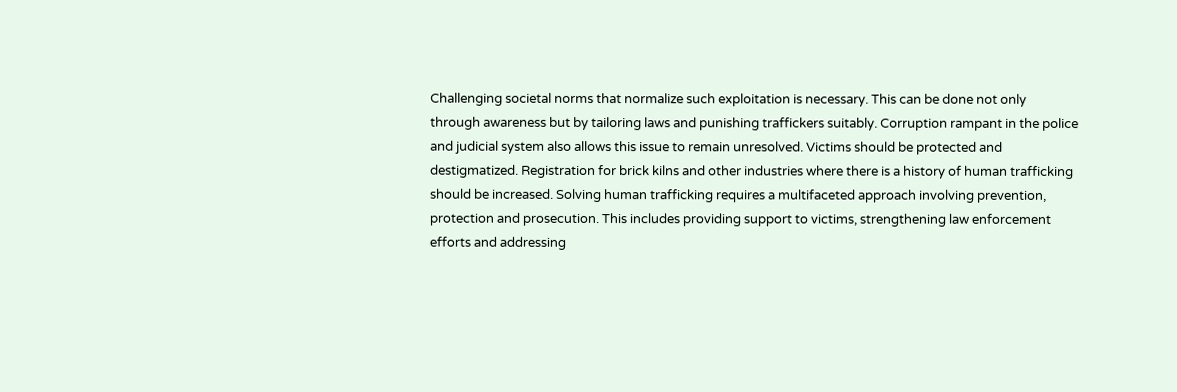Challenging societal norms that normalize such exploitation is necessary. This can be done not only through awareness but by tailoring laws and punishing traffickers suitably. Corruption rampant in the police and judicial system also allows this issue to remain unresolved. Victims should be protected and destigmatized. Registration for brick kilns and other industries where there is a history of human trafficking should be increased. Solving human trafficking requires a multifaceted approach involving prevention, protection and prosecution. This includes providing support to victims, strengthening law enforcement efforts and addressing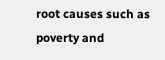root causes such as poverty and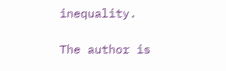inequality.

The author is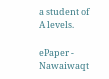a student of A levels.

ePaper - Nawaiwaqt